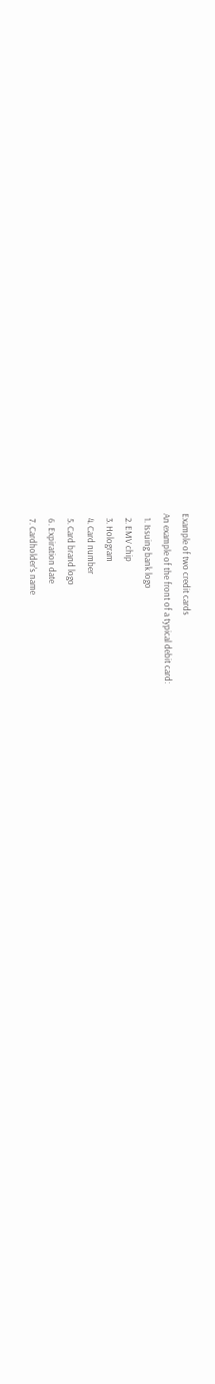Example of two credit cards
An example of the front of a typical debit card:
  1. Issuing bank logo
  2. EMV chip
  3. Hologram
  4. Card number
  5. Card brand logo
  6. Expiration date
  7. Cardholder's name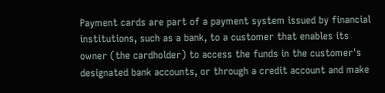Payment cards are part of a payment system issued by financial institutions, such as a bank, to a customer that enables its owner (the cardholder) to access the funds in the customer's designated bank accounts, or through a credit account and make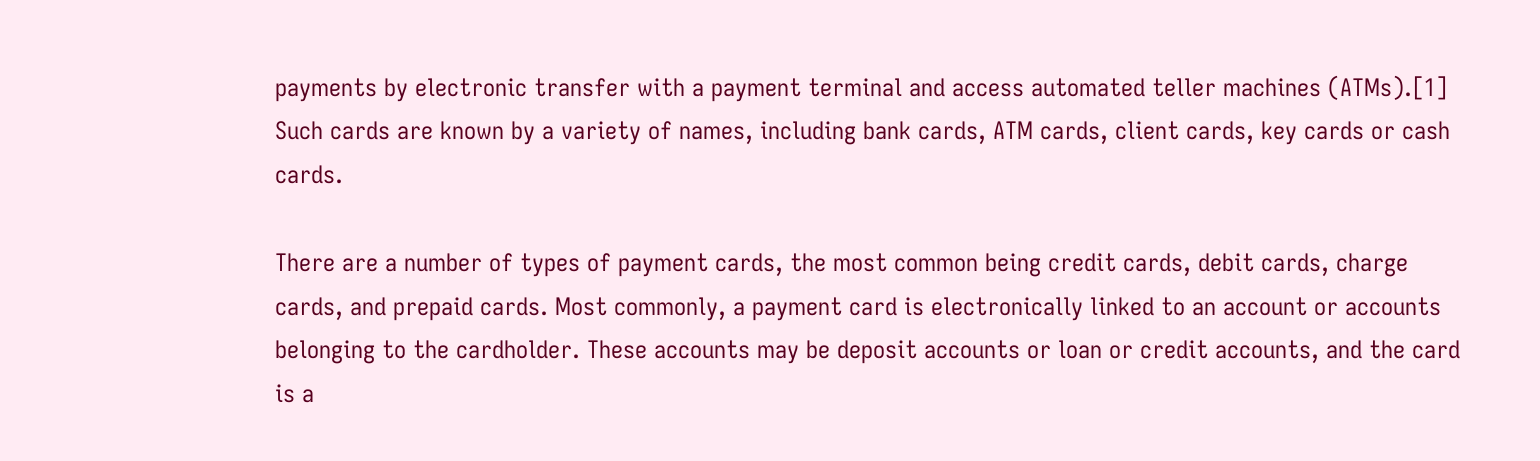payments by electronic transfer with a payment terminal and access automated teller machines (ATMs).[1] Such cards are known by a variety of names, including bank cards, ATM cards, client cards, key cards or cash cards.

There are a number of types of payment cards, the most common being credit cards, debit cards, charge cards, and prepaid cards. Most commonly, a payment card is electronically linked to an account or accounts belonging to the cardholder. These accounts may be deposit accounts or loan or credit accounts, and the card is a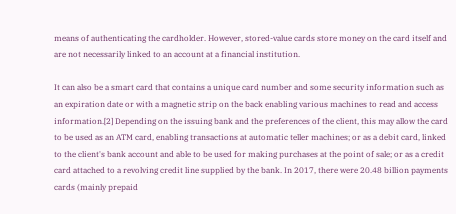means of authenticating the cardholder. However, stored-value cards store money on the card itself and are not necessarily linked to an account at a financial institution.

It can also be a smart card that contains a unique card number and some security information such as an expiration date or with a magnetic strip on the back enabling various machines to read and access information.[2] Depending on the issuing bank and the preferences of the client, this may allow the card to be used as an ATM card, enabling transactions at automatic teller machines; or as a debit card, linked to the client's bank account and able to be used for making purchases at the point of sale; or as a credit card attached to a revolving credit line supplied by the bank. In 2017, there were 20.48 billion payments cards (mainly prepaid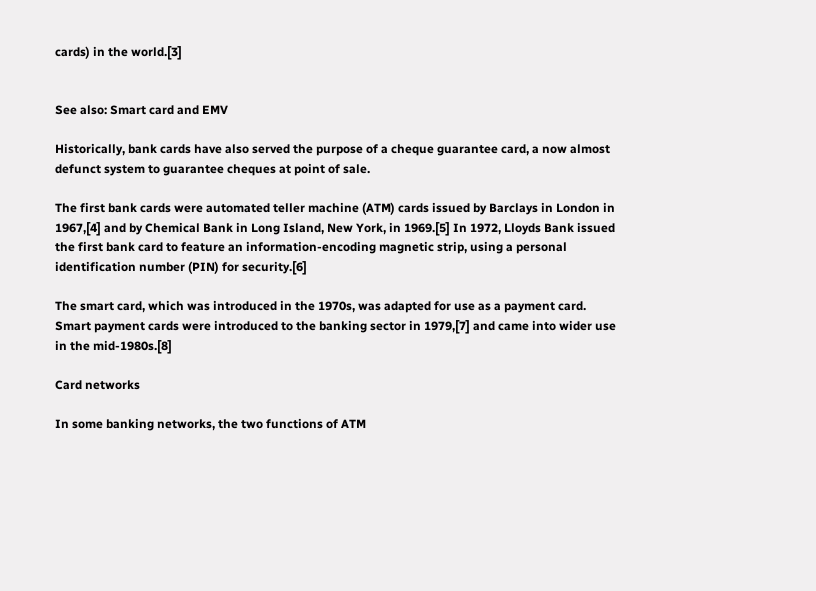cards) in the world.[3]


See also: Smart card and EMV

Historically, bank cards have also served the purpose of a cheque guarantee card, a now almost defunct system to guarantee cheques at point of sale.

The first bank cards were automated teller machine (ATM) cards issued by Barclays in London in 1967,[4] and by Chemical Bank in Long Island, New York, in 1969.[5] In 1972, Lloyds Bank issued the first bank card to feature an information-encoding magnetic strip, using a personal identification number (PIN) for security.[6]

The smart card, which was introduced in the 1970s, was adapted for use as a payment card. Smart payment cards were introduced to the banking sector in 1979,[7] and came into wider use in the mid-1980s.[8]

Card networks

In some banking networks, the two functions of ATM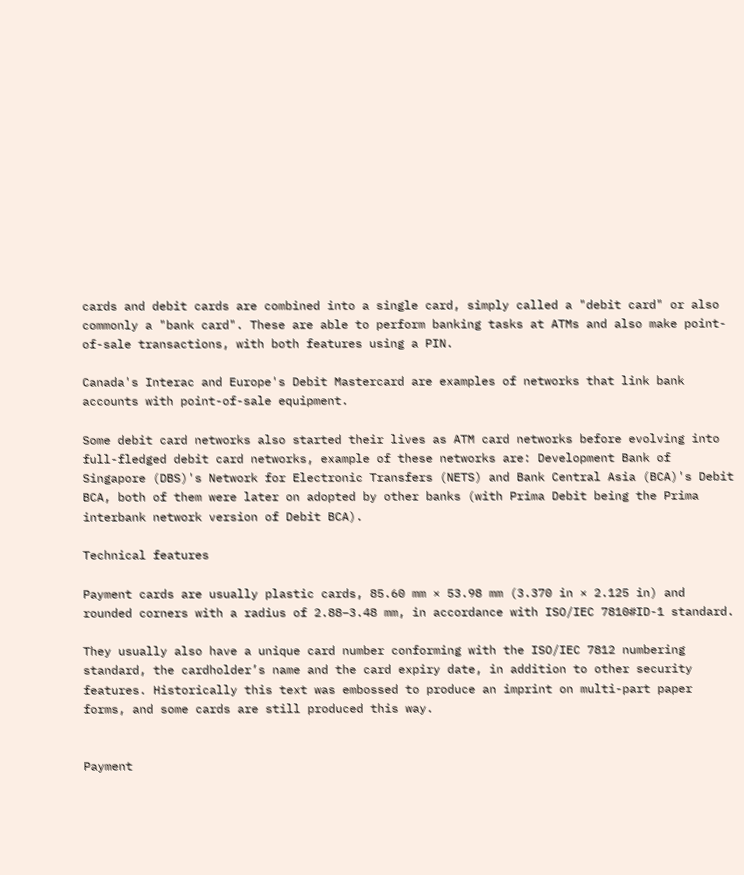cards and debit cards are combined into a single card, simply called a "debit card" or also commonly a "bank card". These are able to perform banking tasks at ATMs and also make point-of-sale transactions, with both features using a PIN.

Canada's Interac and Europe's Debit Mastercard are examples of networks that link bank accounts with point-of-sale equipment.

Some debit card networks also started their lives as ATM card networks before evolving into full-fledged debit card networks, example of these networks are: Development Bank of Singapore (DBS)'s Network for Electronic Transfers (NETS) and Bank Central Asia (BCA)'s Debit BCA, both of them were later on adopted by other banks (with Prima Debit being the Prima interbank network version of Debit BCA).

Technical features

Payment cards are usually plastic cards, 85.60 mm × 53.98 mm (3.370 in × 2.125 in) and rounded corners with a radius of 2.88–3.48 mm, in accordance with ISO/IEC 7810#ID-1 standard.

They usually also have a unique card number conforming with the ISO/IEC 7812 numbering standard, the cardholder’s name and the card expiry date, in addition to other security features. Historically this text was embossed to produce an imprint on multi-part paper forms, and some cards are still produced this way.


Payment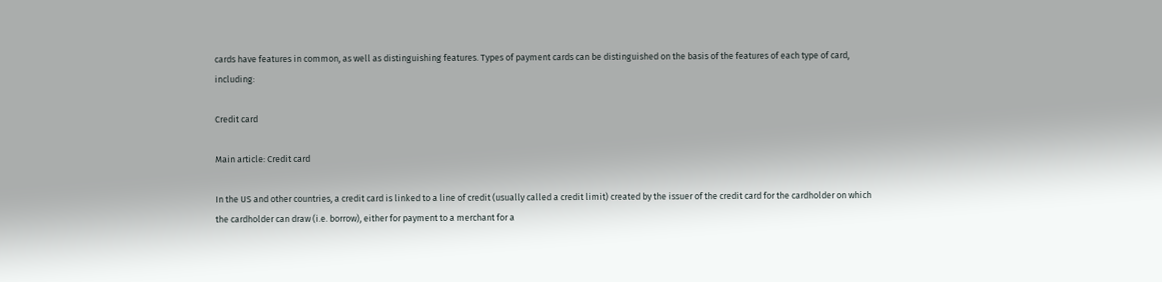cards have features in common, as well as distinguishing features. Types of payment cards can be distinguished on the basis of the features of each type of card, including:

Credit card

Main article: Credit card

In the US and other countries, a credit card is linked to a line of credit (usually called a credit limit) created by the issuer of the credit card for the cardholder on which the cardholder can draw (i.e. borrow), either for payment to a merchant for a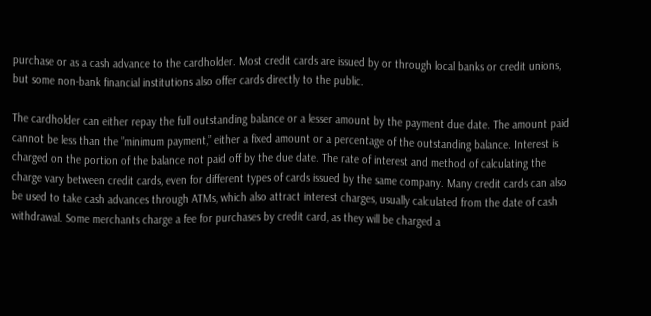purchase or as a cash advance to the cardholder. Most credit cards are issued by or through local banks or credit unions, but some non-bank financial institutions also offer cards directly to the public.

The cardholder can either repay the full outstanding balance or a lesser amount by the payment due date. The amount paid cannot be less than the ”minimum payment,” either a fixed amount or a percentage of the outstanding balance. Interest is charged on the portion of the balance not paid off by the due date. The rate of interest and method of calculating the charge vary between credit cards, even for different types of cards issued by the same company. Many credit cards can also be used to take cash advances through ATMs, which also attract interest charges, usually calculated from the date of cash withdrawal. Some merchants charge a fee for purchases by credit card, as they will be charged a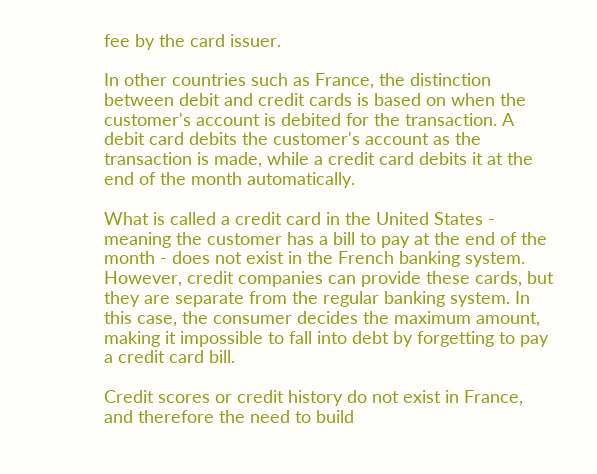fee by the card issuer.

In other countries such as France, the distinction between debit and credit cards is based on when the customer's account is debited for the transaction. A debit card debits the customer's account as the transaction is made, while a credit card debits it at the end of the month automatically.

What is called a credit card in the United States - meaning the customer has a bill to pay at the end of the month - does not exist in the French banking system. However, credit companies can provide these cards, but they are separate from the regular banking system. In this case, the consumer decides the maximum amount, making it impossible to fall into debt by forgetting to pay a credit card bill.

Credit scores or credit history do not exist in France, and therefore the need to build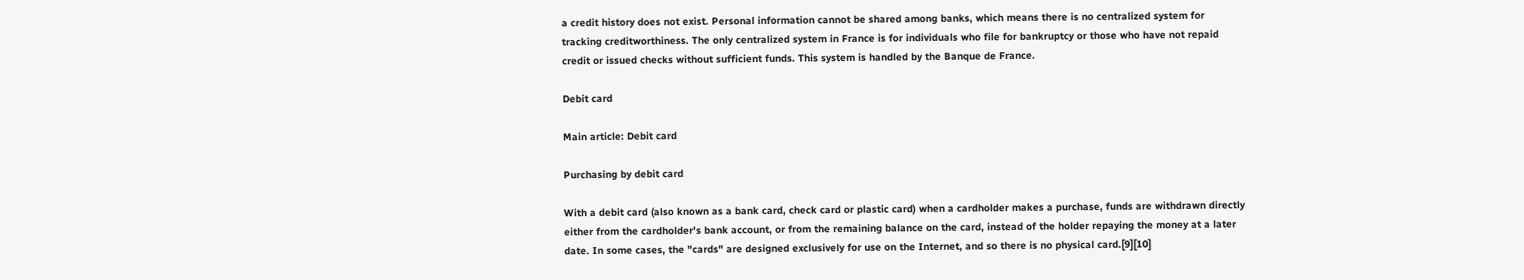a credit history does not exist. Personal information cannot be shared among banks, which means there is no centralized system for tracking creditworthiness. The only centralized system in France is for individuals who file for bankruptcy or those who have not repaid credit or issued checks without sufficient funds. This system is handled by the Banque de France.

Debit card

Main article: Debit card

Purchasing by debit card

With a debit card (also known as a bank card, check card or plastic card) when a cardholder makes a purchase, funds are withdrawn directly either from the cardholder's bank account, or from the remaining balance on the card, instead of the holder repaying the money at a later date. In some cases, the "cards" are designed exclusively for use on the Internet, and so there is no physical card.[9][10]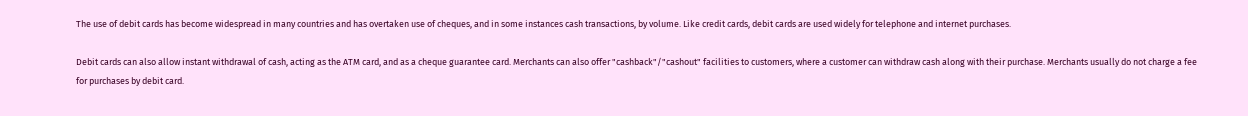The use of debit cards has become widespread in many countries and has overtaken use of cheques, and in some instances cash transactions, by volume. Like credit cards, debit cards are used widely for telephone and internet purchases.

Debit cards can also allow instant withdrawal of cash, acting as the ATM card, and as a cheque guarantee card. Merchants can also offer "cashback"/"cashout" facilities to customers, where a customer can withdraw cash along with their purchase. Merchants usually do not charge a fee for purchases by debit card.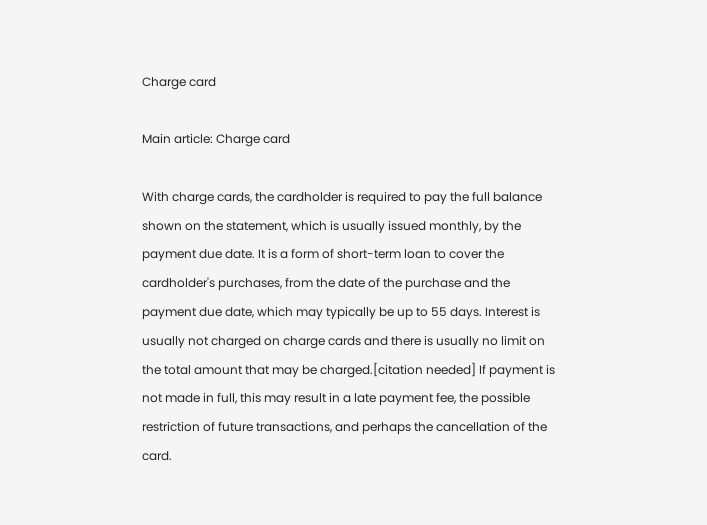Charge card

Main article: Charge card

With charge cards, the cardholder is required to pay the full balance shown on the statement, which is usually issued monthly, by the payment due date. It is a form of short-term loan to cover the cardholder's purchases, from the date of the purchase and the payment due date, which may typically be up to 55 days. Interest is usually not charged on charge cards and there is usually no limit on the total amount that may be charged.[citation needed] If payment is not made in full, this may result in a late payment fee, the possible restriction of future transactions, and perhaps the cancellation of the card.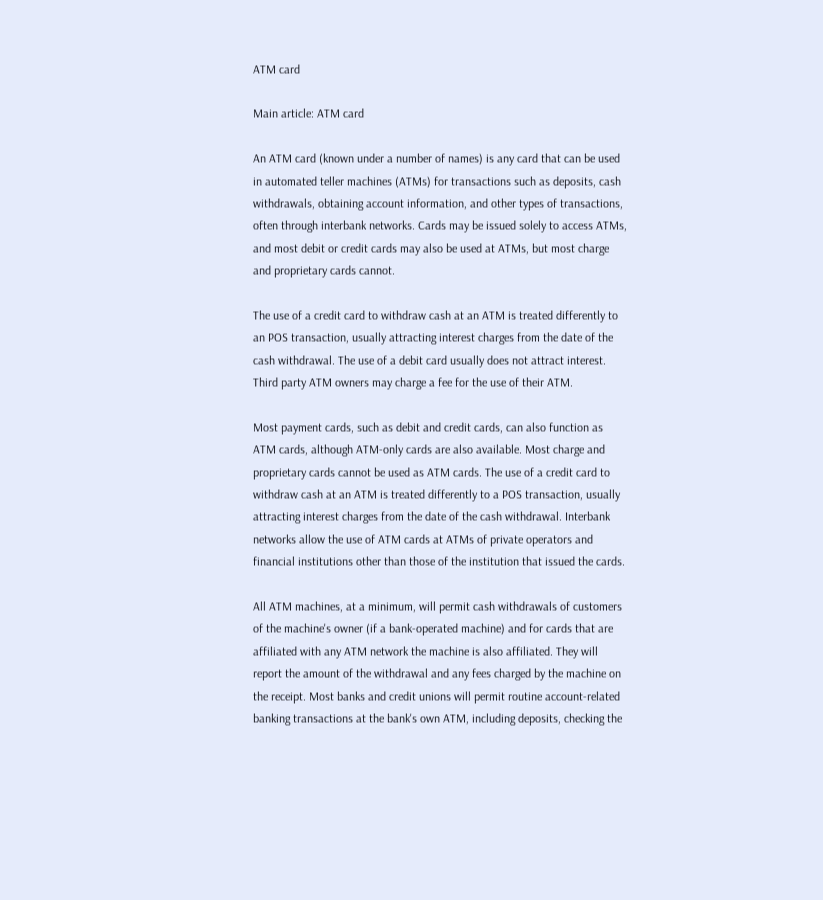ATM card

Main article: ATM card

An ATM card (known under a number of names) is any card that can be used in automated teller machines (ATMs) for transactions such as deposits, cash withdrawals, obtaining account information, and other types of transactions, often through interbank networks. Cards may be issued solely to access ATMs, and most debit or credit cards may also be used at ATMs, but most charge and proprietary cards cannot.

The use of a credit card to withdraw cash at an ATM is treated differently to an POS transaction, usually attracting interest charges from the date of the cash withdrawal. The use of a debit card usually does not attract interest. Third party ATM owners may charge a fee for the use of their ATM.

Most payment cards, such as debit and credit cards, can also function as ATM cards, although ATM-only cards are also available. Most charge and proprietary cards cannot be used as ATM cards. The use of a credit card to withdraw cash at an ATM is treated differently to a POS transaction, usually attracting interest charges from the date of the cash withdrawal. Interbank networks allow the use of ATM cards at ATMs of private operators and financial institutions other than those of the institution that issued the cards.

All ATM machines, at a minimum, will permit cash withdrawals of customers of the machine's owner (if a bank-operated machine) and for cards that are affiliated with any ATM network the machine is also affiliated. They will report the amount of the withdrawal and any fees charged by the machine on the receipt. Most banks and credit unions will permit routine account-related banking transactions at the bank's own ATM, including deposits, checking the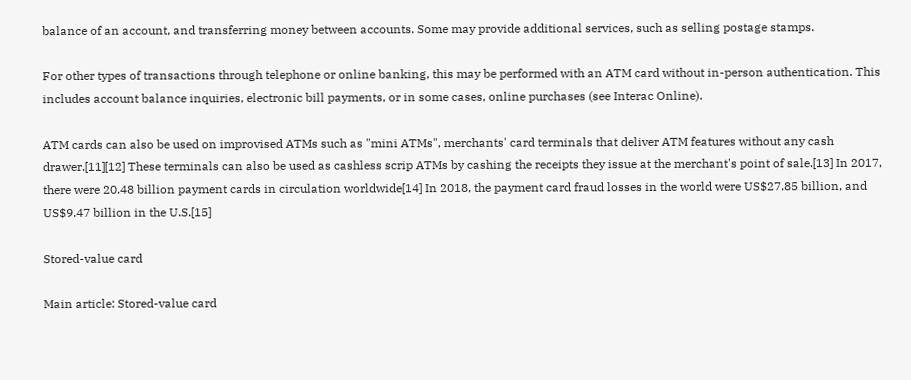balance of an account, and transferring money between accounts. Some may provide additional services, such as selling postage stamps.

For other types of transactions through telephone or online banking, this may be performed with an ATM card without in-person authentication. This includes account balance inquiries, electronic bill payments, or in some cases, online purchases (see Interac Online).

ATM cards can also be used on improvised ATMs such as "mini ATMs", merchants' card terminals that deliver ATM features without any cash drawer.[11][12] These terminals can also be used as cashless scrip ATMs by cashing the receipts they issue at the merchant's point of sale.[13] In 2017, there were 20.48 billion payment cards in circulation worldwide[14] In 2018, the payment card fraud losses in the world were US$27.85 billion, and US$9.47 billion in the U.S.[15]

Stored-value card

Main article: Stored-value card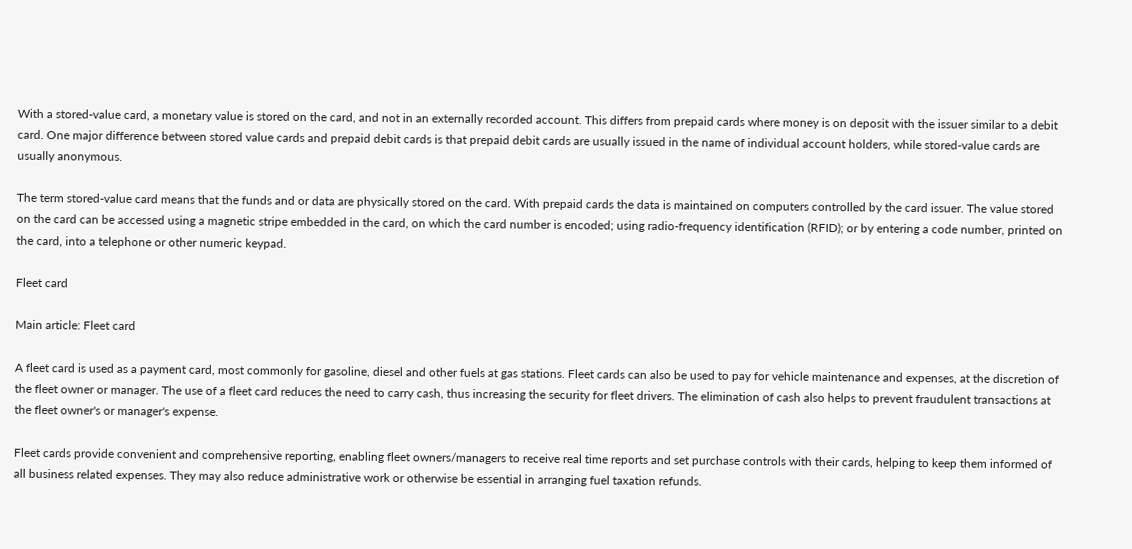With a stored-value card, a monetary value is stored on the card, and not in an externally recorded account. This differs from prepaid cards where money is on deposit with the issuer similar to a debit card. One major difference between stored value cards and prepaid debit cards is that prepaid debit cards are usually issued in the name of individual account holders, while stored-value cards are usually anonymous.

The term stored-value card means that the funds and or data are physically stored on the card. With prepaid cards the data is maintained on computers controlled by the card issuer. The value stored on the card can be accessed using a magnetic stripe embedded in the card, on which the card number is encoded; using radio-frequency identification (RFID); or by entering a code number, printed on the card, into a telephone or other numeric keypad.

Fleet card

Main article: Fleet card

A fleet card is used as a payment card, most commonly for gasoline, diesel and other fuels at gas stations. Fleet cards can also be used to pay for vehicle maintenance and expenses, at the discretion of the fleet owner or manager. The use of a fleet card reduces the need to carry cash, thus increasing the security for fleet drivers. The elimination of cash also helps to prevent fraudulent transactions at the fleet owner's or manager's expense.

Fleet cards provide convenient and comprehensive reporting, enabling fleet owners/managers to receive real time reports and set purchase controls with their cards, helping to keep them informed of all business related expenses. They may also reduce administrative work or otherwise be essential in arranging fuel taxation refunds.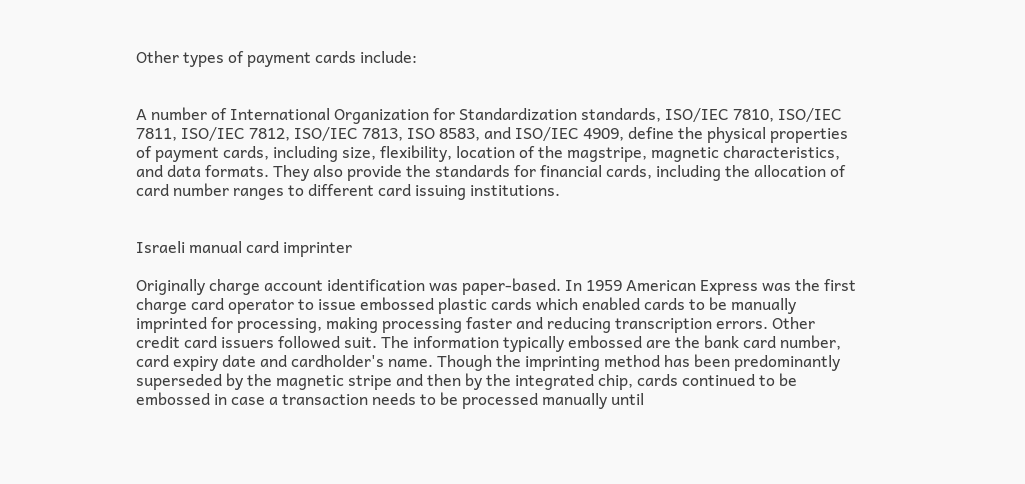Other types of payment cards include:


A number of International Organization for Standardization standards, ISO/IEC 7810, ISO/IEC 7811, ISO/IEC 7812, ISO/IEC 7813, ISO 8583, and ISO/IEC 4909, define the physical properties of payment cards, including size, flexibility, location of the magstripe, magnetic characteristics, and data formats. They also provide the standards for financial cards, including the allocation of card number ranges to different card issuing institutions.


Israeli manual card imprinter

Originally charge account identification was paper-based. In 1959 American Express was the first charge card operator to issue embossed plastic cards which enabled cards to be manually imprinted for processing, making processing faster and reducing transcription errors. Other credit card issuers followed suit. The information typically embossed are the bank card number, card expiry date and cardholder's name. Though the imprinting method has been predominantly superseded by the magnetic stripe and then by the integrated chip, cards continued to be embossed in case a transaction needs to be processed manually until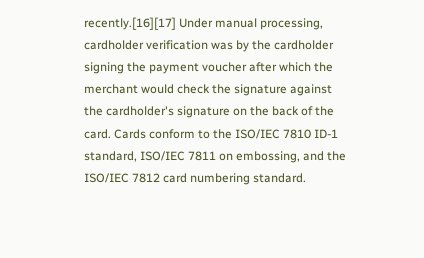recently.[16][17] Under manual processing, cardholder verification was by the cardholder signing the payment voucher after which the merchant would check the signature against the cardholder's signature on the back of the card. Cards conform to the ISO/IEC 7810 ID-1 standard, ISO/IEC 7811 on embossing, and the ISO/IEC 7812 card numbering standard.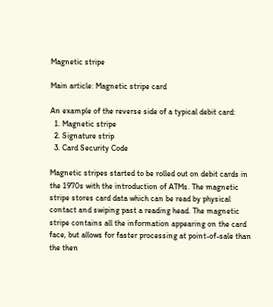Magnetic stripe

Main article: Magnetic stripe card

An example of the reverse side of a typical debit card:
  1. Magnetic stripe
  2. Signature strip
  3. Card Security Code

Magnetic stripes started to be rolled out on debit cards in the 1970s with the introduction of ATMs. The magnetic stripe stores card data which can be read by physical contact and swiping past a reading head. The magnetic stripe contains all the information appearing on the card face, but allows for faster processing at point-of-sale than the then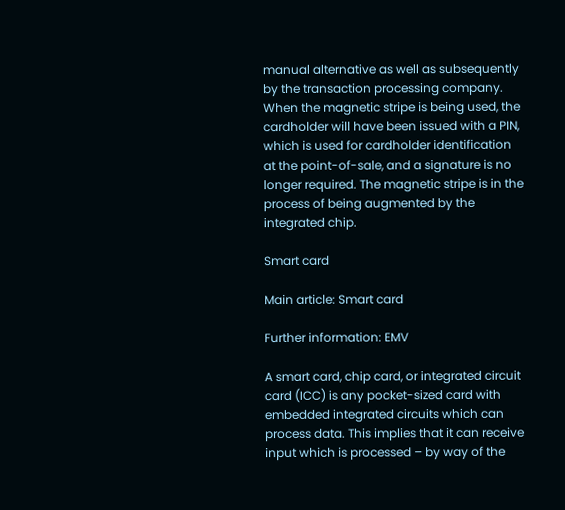manual alternative as well as subsequently by the transaction processing company. When the magnetic stripe is being used, the cardholder will have been issued with a PIN, which is used for cardholder identification at the point-of-sale, and a signature is no longer required. The magnetic stripe is in the process of being augmented by the integrated chip.

Smart card

Main article: Smart card

Further information: EMV

A smart card, chip card, or integrated circuit card (ICC) is any pocket-sized card with embedded integrated circuits which can process data. This implies that it can receive input which is processed – by way of the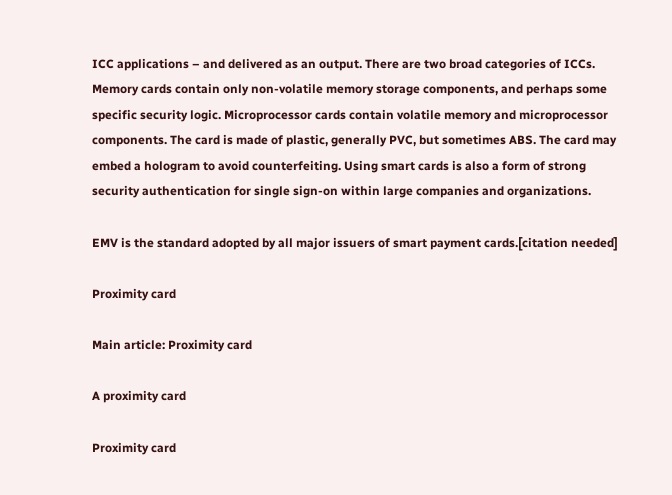ICC applications – and delivered as an output. There are two broad categories of ICCs. Memory cards contain only non-volatile memory storage components, and perhaps some specific security logic. Microprocessor cards contain volatile memory and microprocessor components. The card is made of plastic, generally PVC, but sometimes ABS. The card may embed a hologram to avoid counterfeiting. Using smart cards is also a form of strong security authentication for single sign-on within large companies and organizations.

EMV is the standard adopted by all major issuers of smart payment cards.[citation needed]

Proximity card

Main article: Proximity card

A proximity card

Proximity card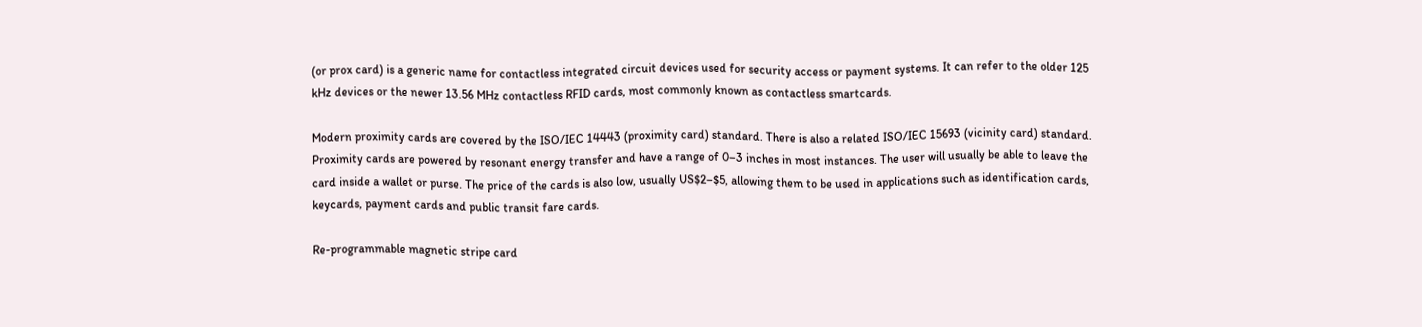(or prox card) is a generic name for contactless integrated circuit devices used for security access or payment systems. It can refer to the older 125 kHz devices or the newer 13.56 MHz contactless RFID cards, most commonly known as contactless smartcards.

Modern proximity cards are covered by the ISO/IEC 14443 (proximity card) standard. There is also a related ISO/IEC 15693 (vicinity card) standard. Proximity cards are powered by resonant energy transfer and have a range of 0–3 inches in most instances. The user will usually be able to leave the card inside a wallet or purse. The price of the cards is also low, usually US$2–$5, allowing them to be used in applications such as identification cards, keycards, payment cards and public transit fare cards.

Re-programmable magnetic stripe card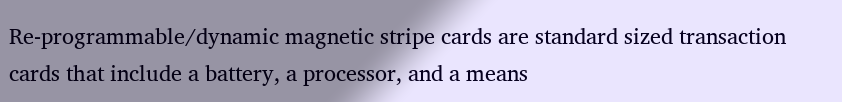Re-programmable/dynamic magnetic stripe cards are standard sized transaction cards that include a battery, a processor, and a means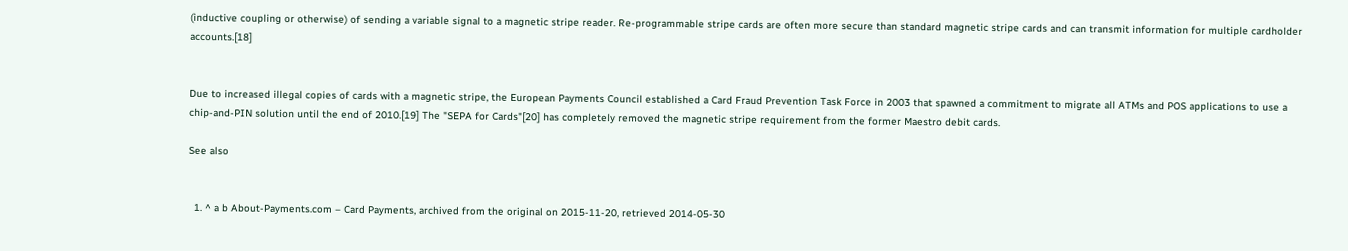(inductive coupling or otherwise) of sending a variable signal to a magnetic stripe reader. Re-programmable stripe cards are often more secure than standard magnetic stripe cards and can transmit information for multiple cardholder accounts.[18]


Due to increased illegal copies of cards with a magnetic stripe, the European Payments Council established a Card Fraud Prevention Task Force in 2003 that spawned a commitment to migrate all ATMs and POS applications to use a chip-and-PIN solution until the end of 2010.[19] The "SEPA for Cards"[20] has completely removed the magnetic stripe requirement from the former Maestro debit cards.

See also


  1. ^ a b About-Payments.com – Card Payments, archived from the original on 2015-11-20, retrieved 2014-05-30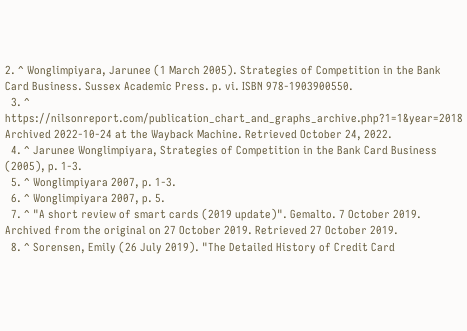2. ^ Wonglimpiyara, Jarunee (1 March 2005). Strategies of Competition in the Bank Card Business. Sussex Academic Press. p. vi. ISBN 978-1903900550.
  3. ^ https://nilsonreport.com/publication_chart_and_graphs_archive.php?1=1&year=2018 Archived 2022-10-24 at the Wayback Machine. Retrieved October 24, 2022.
  4. ^ Jarunee Wonglimpiyara, Strategies of Competition in the Bank Card Business (2005), p. 1-3.
  5. ^ Wonglimpiyara 2007, p. 1-3.
  6. ^ Wonglimpiyara 2007, p. 5.
  7. ^ "A short review of smart cards (2019 update)". Gemalto. 7 October 2019. Archived from the original on 27 October 2019. Retrieved 27 October 2019.
  8. ^ Sorensen, Emily (26 July 2019). "The Detailed History of Credit Card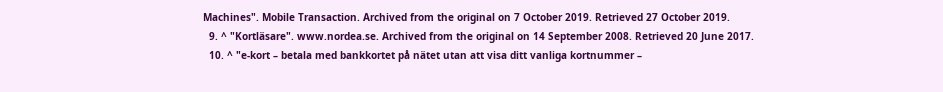Machines". Mobile Transaction. Archived from the original on 7 October 2019. Retrieved 27 October 2019.
  9. ^ "Kortläsare". www.nordea.se. Archived from the original on 14 September 2008. Retrieved 20 June 2017.
  10. ^ "e-kort – betala med bankkortet på nätet utan att visa ditt vanliga kortnummer –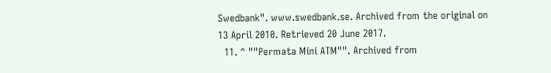Swedbank". www.swedbank.se. Archived from the original on 13 April 2010. Retrieved 20 June 2017.
  11. ^ ""Permata Mini ATM"". Archived from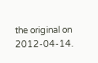the original on 2012-04-14.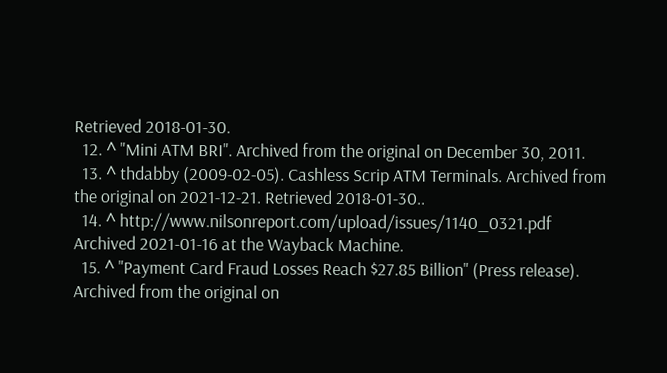Retrieved 2018-01-30.
  12. ^ "Mini ATM BRI". Archived from the original on December 30, 2011.
  13. ^ thdabby (2009-02-05). Cashless Scrip ATM Terminals. Archived from the original on 2021-12-21. Retrieved 2018-01-30..
  14. ^ http://www.nilsonreport.com/upload/issues/1140_0321.pdf Archived 2021-01-16 at the Wayback Machine.
  15. ^ "Payment Card Fraud Losses Reach $27.85 Billion" (Press release). Archived from the original on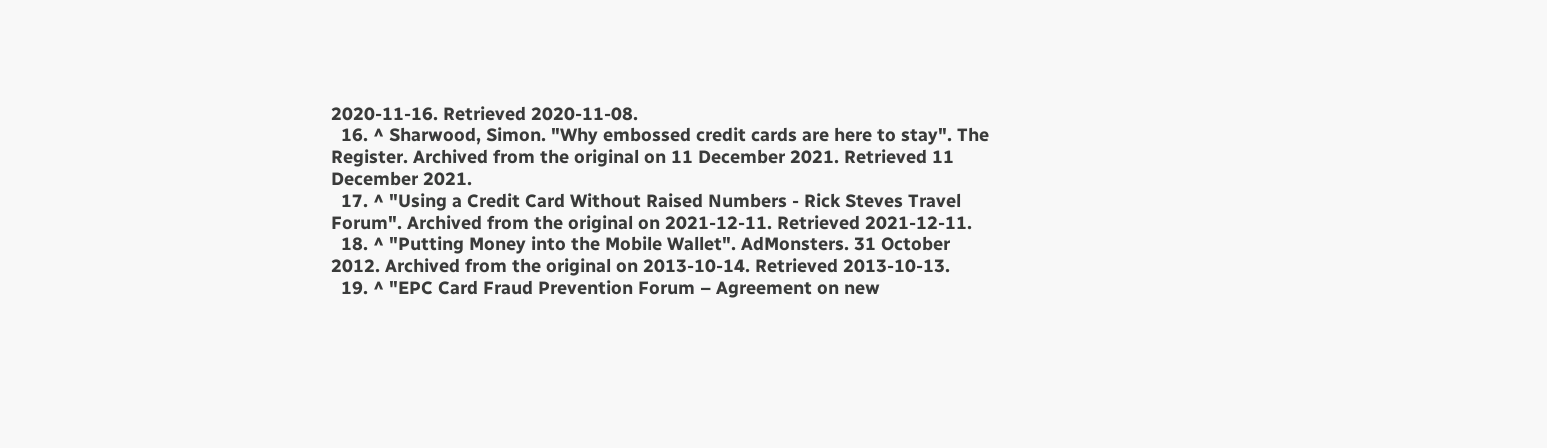2020-11-16. Retrieved 2020-11-08.
  16. ^ Sharwood, Simon. "Why embossed credit cards are here to stay". The Register. Archived from the original on 11 December 2021. Retrieved 11 December 2021.
  17. ^ "Using a Credit Card Without Raised Numbers - Rick Steves Travel Forum". Archived from the original on 2021-12-11. Retrieved 2021-12-11.
  18. ^ "Putting Money into the Mobile Wallet". AdMonsters. 31 October 2012. Archived from the original on 2013-10-14. Retrieved 2013-10-13.
  19. ^ "EPC Card Fraud Prevention Forum – Agreement on new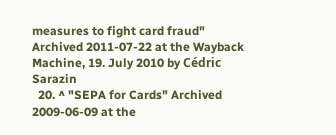measures to fight card fraud" Archived 2011-07-22 at the Wayback Machine, 19. July 2010 by Cédric Sarazin
  20. ^ "SEPA for Cards" Archived 2009-06-09 at the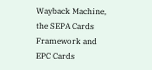Wayback Machine, the SEPA Cards Framework and EPC Cards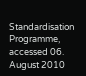Standardisation Programme, accessed 06. August 2010